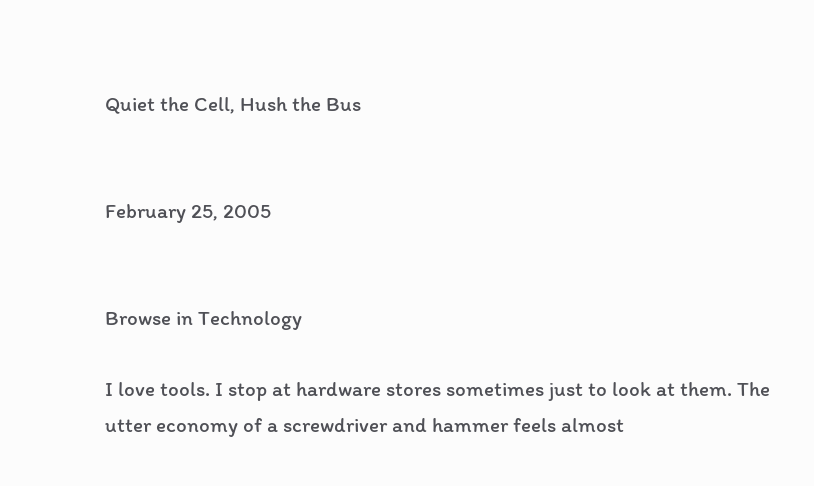Quiet the Cell, Hush the Bus


February 25, 2005


Browse in Technology

I love tools. I stop at hardware stores sometimes just to look at them. The utter economy of a screwdriver and hammer feels almost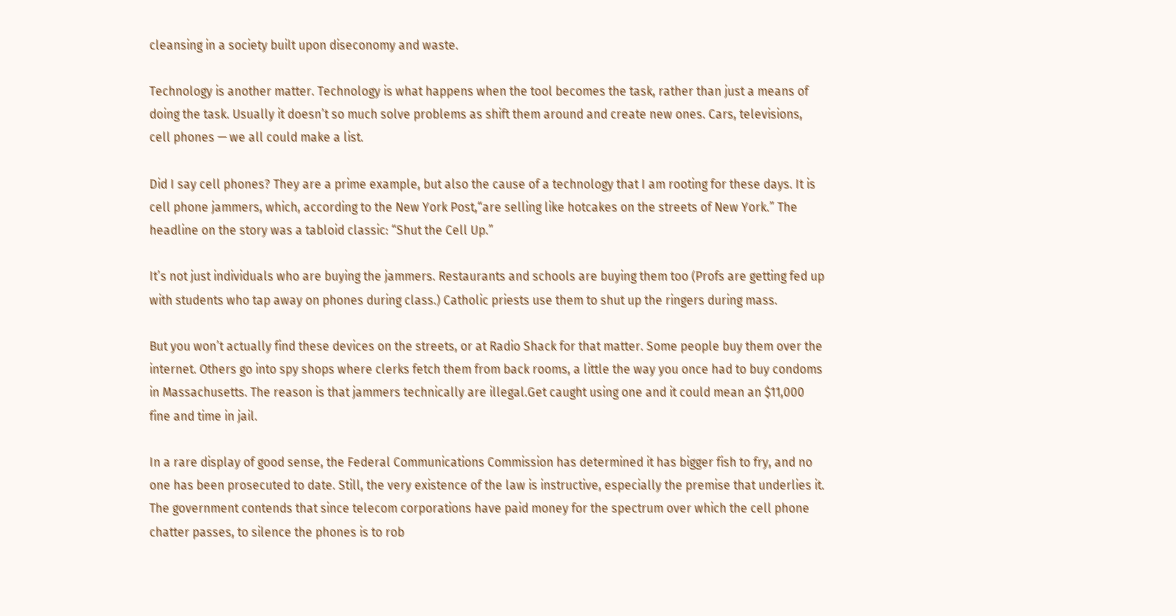cleansing in a society built upon diseconomy and waste.

Technology is another matter. Technology is what happens when the tool becomes the task, rather than just a means of doing the task. Usually it doesn’t so much solve problems as shift them around and create new ones. Cars, televisions, cell phones — we all could make a list.

Did I say cell phones? They are a prime example, but also the cause of a technology that I am rooting for these days. It is cell phone jammers, which, according to the New York Post,“are selling like hotcakes on the streets of New York.” The headline on the story was a tabloid classic: “Shut the Cell Up.”

It’s not just individuals who are buying the jammers. Restaurants and schools are buying them too (Profs are getting fed up with students who tap away on phones during class.) Catholic priests use them to shut up the ringers during mass.

But you won’t actually find these devices on the streets, or at Radio Shack for that matter. Some people buy them over the internet. Others go into spy shops where clerks fetch them from back rooms, a little the way you once had to buy condoms in Massachusetts. The reason is that jammers technically are illegal.Get caught using one and it could mean an $11,000 fine and time in jail.

In a rare display of good sense, the Federal Communications Commission has determined it has bigger fish to fry, and no one has been prosecuted to date. Still, the very existence of the law is instructive, especially the premise that underlies it. The government contends that since telecom corporations have paid money for the spectrum over which the cell phone chatter passes, to silence the phones is to rob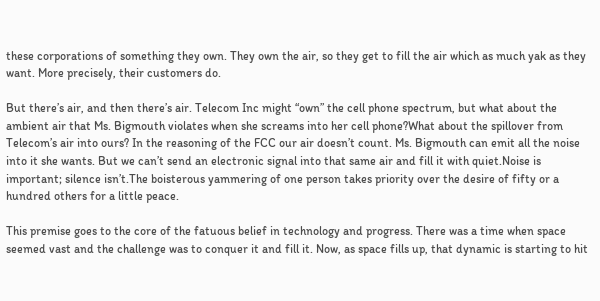these corporations of something they own. They own the air, so they get to fill the air which as much yak as they want. More precisely, their customers do.

But there’s air, and then there’s air. Telecom Inc might “own” the cell phone spectrum, but what about the ambient air that Ms. Bigmouth violates when she screams into her cell phone?What about the spillover from Telecom’s air into ours? In the reasoning of the FCC our air doesn’t count. Ms. Bigmouth can emit all the noise into it she wants. But we can’t send an electronic signal into that same air and fill it with quiet.Noise is important; silence isn’t.The boisterous yammering of one person takes priority over the desire of fifty or a hundred others for a little peace.

This premise goes to the core of the fatuous belief in technology and progress. There was a time when space seemed vast and the challenge was to conquer it and fill it. Now, as space fills up, that dynamic is starting to hit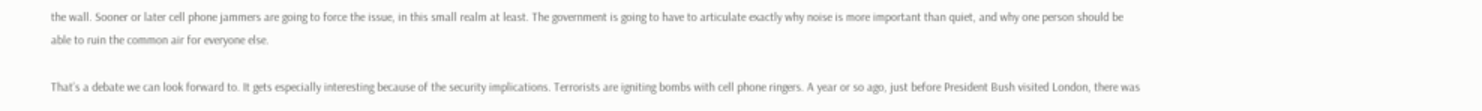the wall. Sooner or later cell phone jammers are going to force the issue, in this small realm at least. The government is going to have to articulate exactly why noise is more important than quiet, and why one person should be able to ruin the common air for everyone else.

That’s a debate we can look forward to. It gets especially interesting because of the security implications. Terrorists are igniting bombs with cell phone ringers. A year or so ago, just before President Bush visited London, there was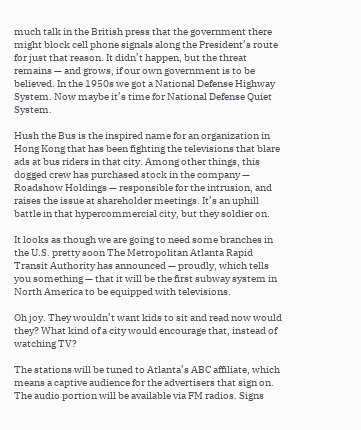much talk in the British press that the government there might block cell phone signals along the President’s route for just that reason. It didn’t happen, but the threat remains — and grows, if our own government is to be believed. In the 1950s we got a National Defense Highway System. Now maybe it’s time for National Defense Quiet System.

Hush the Bus is the inspired name for an organization in Hong Kong that has been fighting the televisions that blare ads at bus riders in that city. Among other things, this dogged crew has purchased stock in the company — Roadshow Holdings — responsible for the intrusion, and raises the issue at shareholder meetings. It’s an uphill battle in that hypercommercial city, but they soldier on.

It looks as though we are going to need some branches in the U.S. pretty soon The Metropolitan Atlanta Rapid Transit Authority has announced — proudly, which tells you something — that it will be the first subway system in North America to be equipped with televisions.

Oh joy. They wouldn’t want kids to sit and read now would they? What kind of a city would encourage that, instead of watching TV?

The stations will be tuned to Atlanta’s ABC affiliate, which means a captive audience for the advertisers that sign on. The audio portion will be available via FM radios. Signs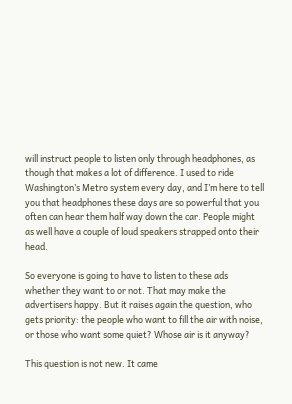will instruct people to listen only through headphones, as though that makes a lot of difference. I used to ride Washington’s Metro system every day, and I’m here to tell you that headphones these days are so powerful that you often can hear them half way down the car. People might as well have a couple of loud speakers strapped onto their head.

So everyone is going to have to listen to these ads whether they want to or not. That may make the advertisers happy. But it raises again the question, who gets priority: the people who want to fill the air with noise, or those who want some quiet? Whose air is it anyway?

This question is not new. It came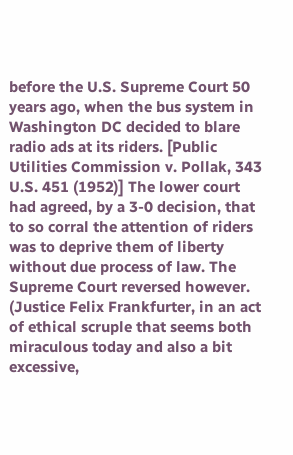before the U.S. Supreme Court 50 years ago, when the bus system in Washington DC decided to blare radio ads at its riders. [Public Utilities Commission v. Pollak, 343 U.S. 451 (1952)] The lower court had agreed, by a 3-0 decision, that to so corral the attention of riders was to deprive them of liberty without due process of law. The Supreme Court reversed however. (Justice Felix Frankfurter, in an act of ethical scruple that seems both miraculous today and also a bit excessive,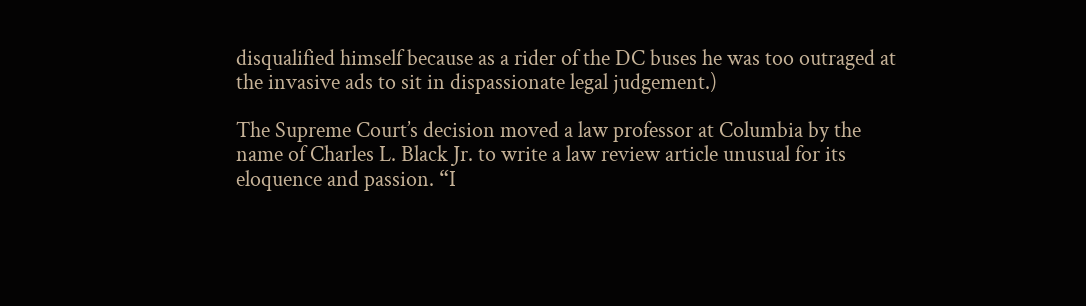disqualified himself because as a rider of the DC buses he was too outraged at the invasive ads to sit in dispassionate legal judgement.)

The Supreme Court’s decision moved a law professor at Columbia by the name of Charles L. Black Jr. to write a law review article unusual for its eloquence and passion. “I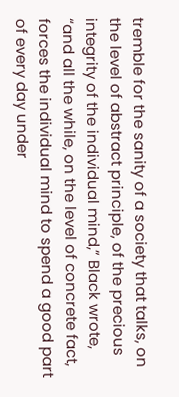tremble for the sanity of a society that talks, on the level of abstract principle, of the precious integrity of the individual mind,” Black wrote, “and all the while, on the level of concrete fact, forces the individual mind to spend a good part of every day under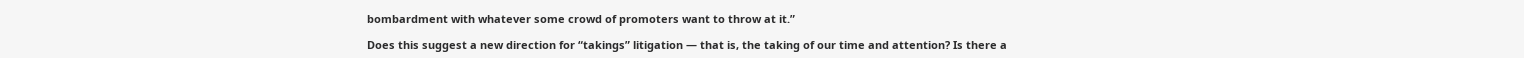bombardment with whatever some crowd of promoters want to throw at it.”

Does this suggest a new direction for “takings” litigation — that is, the taking of our time and attention? Is there a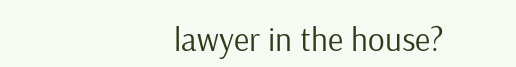lawyer in the house?